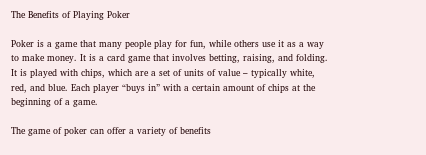The Benefits of Playing Poker

Poker is a game that many people play for fun, while others use it as a way to make money. It is a card game that involves betting, raising, and folding. It is played with chips, which are a set of units of value – typically white, red, and blue. Each player “buys in” with a certain amount of chips at the beginning of a game.

The game of poker can offer a variety of benefits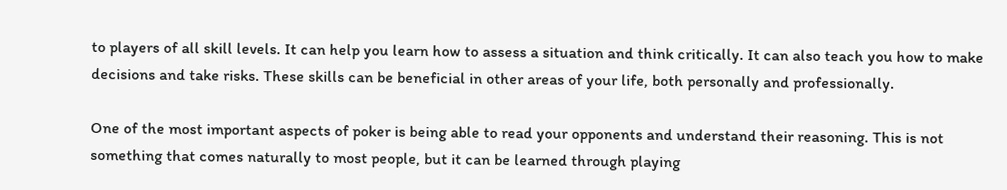to players of all skill levels. It can help you learn how to assess a situation and think critically. It can also teach you how to make decisions and take risks. These skills can be beneficial in other areas of your life, both personally and professionally.

One of the most important aspects of poker is being able to read your opponents and understand their reasoning. This is not something that comes naturally to most people, but it can be learned through playing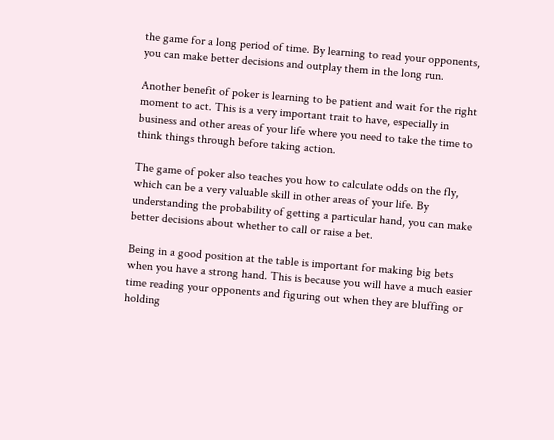the game for a long period of time. By learning to read your opponents, you can make better decisions and outplay them in the long run.

Another benefit of poker is learning to be patient and wait for the right moment to act. This is a very important trait to have, especially in business and other areas of your life where you need to take the time to think things through before taking action.

The game of poker also teaches you how to calculate odds on the fly, which can be a very valuable skill in other areas of your life. By understanding the probability of getting a particular hand, you can make better decisions about whether to call or raise a bet.

Being in a good position at the table is important for making big bets when you have a strong hand. This is because you will have a much easier time reading your opponents and figuring out when they are bluffing or holding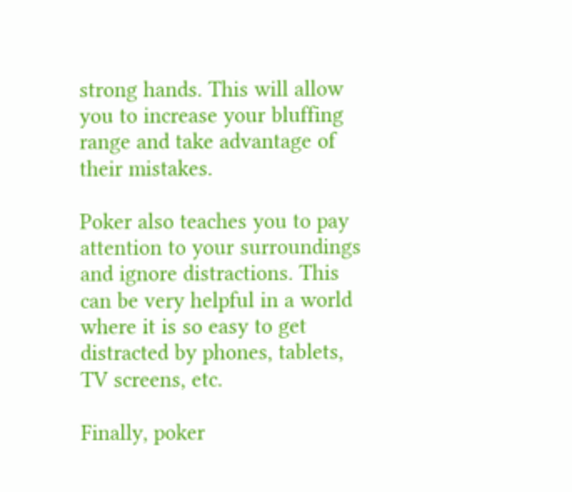strong hands. This will allow you to increase your bluffing range and take advantage of their mistakes.

Poker also teaches you to pay attention to your surroundings and ignore distractions. This can be very helpful in a world where it is so easy to get distracted by phones, tablets, TV screens, etc.

Finally, poker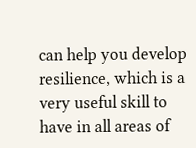can help you develop resilience, which is a very useful skill to have in all areas of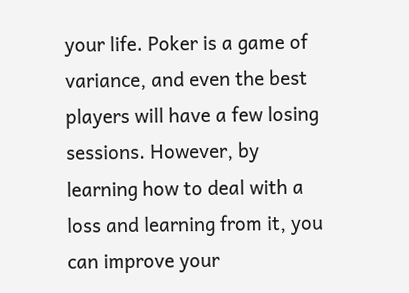your life. Poker is a game of variance, and even the best players will have a few losing sessions. However, by learning how to deal with a loss and learning from it, you can improve your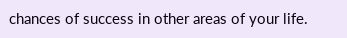chances of success in other areas of your life.